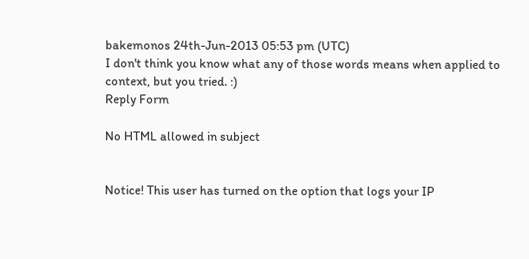bakemonos 24th-Jun-2013 05:53 pm (UTC)
I don't think you know what any of those words means when applied to context, but you tried. :)
Reply Form

No HTML allowed in subject


Notice! This user has turned on the option that logs your IP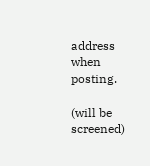address when posting.

(will be screened)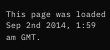This page was loaded Sep 2nd 2014, 1:59 am GMT.